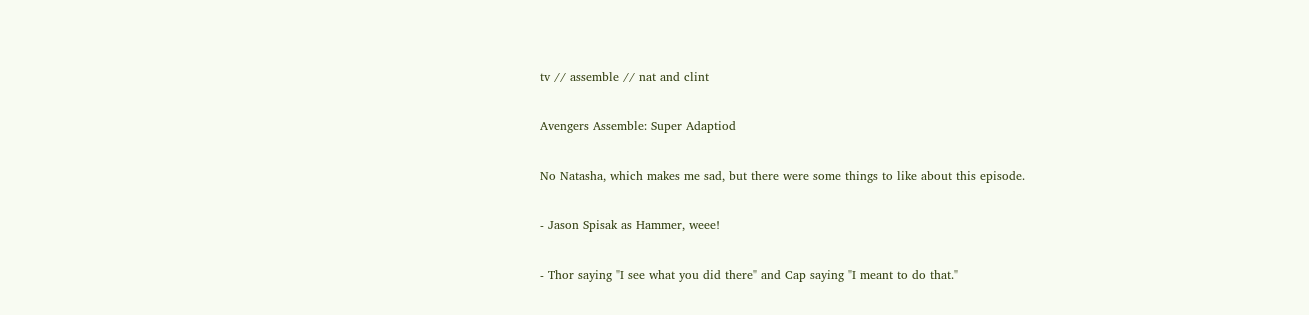tv // assemble // nat and clint

Avengers Assemble: Super Adaptiod

No Natasha, which makes me sad, but there were some things to like about this episode.

- Jason Spisak as Hammer, weee!

- Thor saying "I see what you did there" and Cap saying "I meant to do that."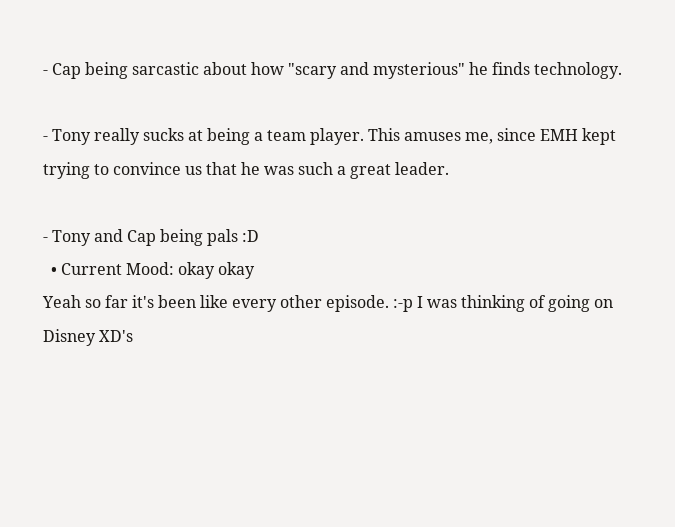- Cap being sarcastic about how "scary and mysterious" he finds technology.

- Tony really sucks at being a team player. This amuses me, since EMH kept trying to convince us that he was such a great leader.

- Tony and Cap being pals :D
  • Current Mood: okay okay
Yeah so far it's been like every other episode. :-p I was thinking of going on Disney XD's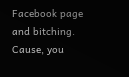Facebook page and bitching. Cause, you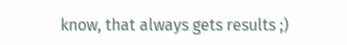know, that always gets results ;)